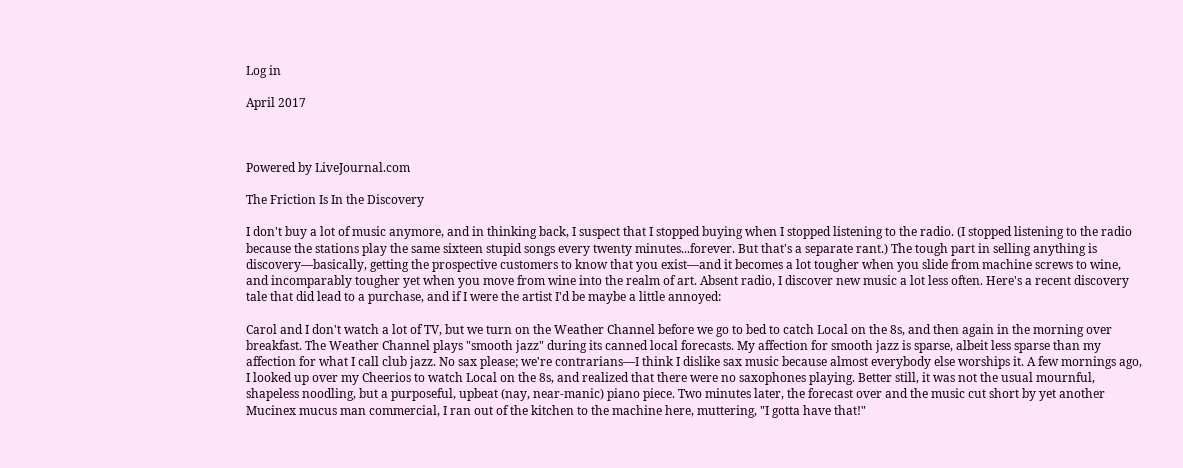Log in

April 2017



Powered by LiveJournal.com

The Friction Is In the Discovery

I don't buy a lot of music anymore, and in thinking back, I suspect that I stopped buying when I stopped listening to the radio. (I stopped listening to the radio because the stations play the same sixteen stupid songs every twenty minutes...forever. But that's a separate rant.) The tough part in selling anything is discovery—basically, getting the prospective customers to know that you exist—and it becomes a lot tougher when you slide from machine screws to wine, and incomparably tougher yet when you move from wine into the realm of art. Absent radio, I discover new music a lot less often. Here's a recent discovery tale that did lead to a purchase, and if I were the artist I'd be maybe a little annoyed:

Carol and I don't watch a lot of TV, but we turn on the Weather Channel before we go to bed to catch Local on the 8s, and then again in the morning over breakfast. The Weather Channel plays "smooth jazz" during its canned local forecasts. My affection for smooth jazz is sparse, albeit less sparse than my affection for what I call club jazz. No sax please; we're contrarians—I think I dislike sax music because almost everybody else worships it. A few mornings ago, I looked up over my Cheerios to watch Local on the 8s, and realized that there were no saxophones playing. Better still, it was not the usual mournful, shapeless noodling, but a purposeful, upbeat (nay, near-manic) piano piece. Two minutes later, the forecast over and the music cut short by yet another Mucinex mucus man commercial, I ran out of the kitchen to the machine here, muttering, "I gotta have that!"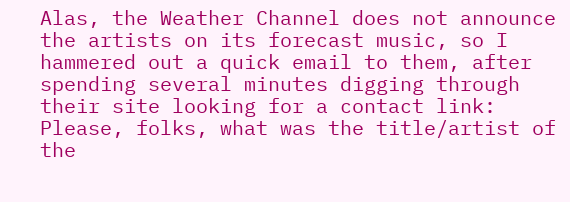Alas, the Weather Channel does not announce the artists on its forecast music, so I hammered out a quick email to them, after spending several minutes digging through their site looking for a contact link: Please, folks, what was the title/artist of the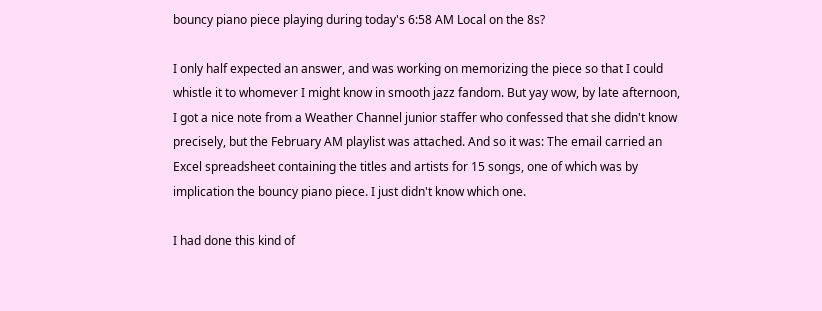bouncy piano piece playing during today's 6:58 AM Local on the 8s?

I only half expected an answer, and was working on memorizing the piece so that I could whistle it to whomever I might know in smooth jazz fandom. But yay wow, by late afternoon, I got a nice note from a Weather Channel junior staffer who confessed that she didn't know precisely, but the February AM playlist was attached. And so it was: The email carried an Excel spreadsheet containing the titles and artists for 15 songs, one of which was by implication the bouncy piano piece. I just didn't know which one.

I had done this kind of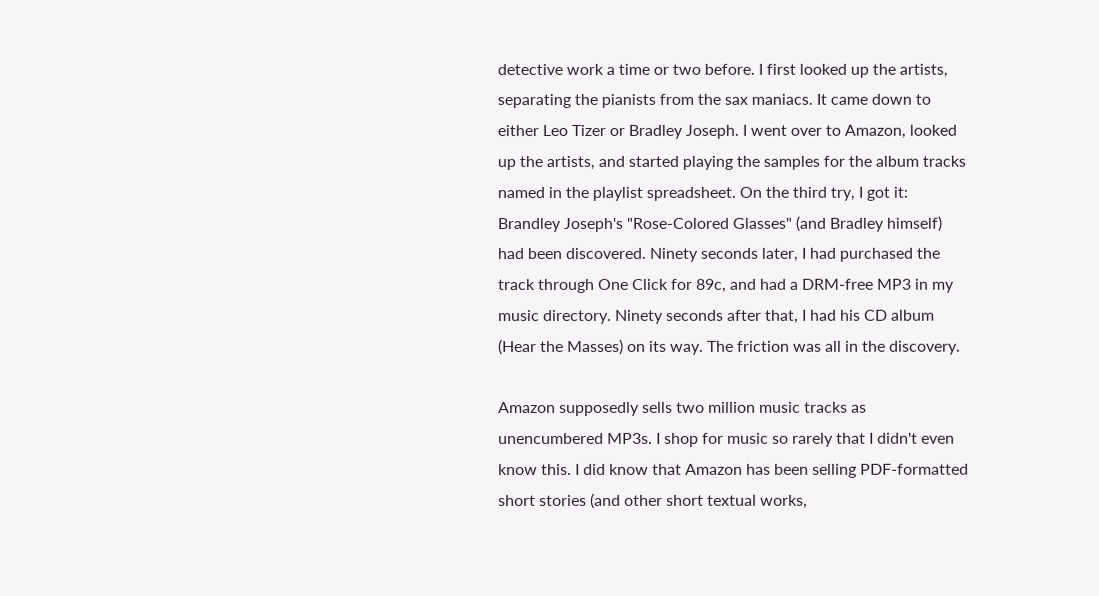detective work a time or two before. I first looked up the artists, separating the pianists from the sax maniacs. It came down to either Leo Tizer or Bradley Joseph. I went over to Amazon, looked up the artists, and started playing the samples for the album tracks named in the playlist spreadsheet. On the third try, I got it: Brandley Joseph's "Rose-Colored Glasses" (and Bradley himself) had been discovered. Ninety seconds later, I had purchased the track through One Click for 89c, and had a DRM-free MP3 in my music directory. Ninety seconds after that, I had his CD album (Hear the Masses) on its way. The friction was all in the discovery.

Amazon supposedly sells two million music tracks as unencumbered MP3s. I shop for music so rarely that I didn't even know this. I did know that Amazon has been selling PDF-formatted short stories (and other short textual works,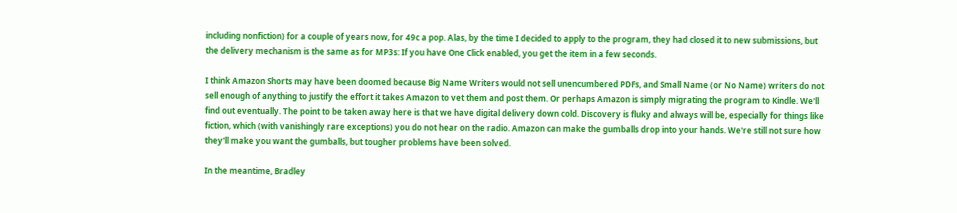including nonfiction) for a couple of years now, for 49c a pop. Alas, by the time I decided to apply to the program, they had closed it to new submissions, but the delivery mechanism is the same as for MP3s: If you have One Click enabled, you get the item in a few seconds.

I think Amazon Shorts may have been doomed because Big Name Writers would not sell unencumbered PDFs, and Small Name (or No Name) writers do not sell enough of anything to justify the effort it takes Amazon to vet them and post them. Or perhaps Amazon is simply migrating the program to Kindle. We'll find out eventually. The point to be taken away here is that we have digital delivery down cold. Discovery is fluky and always will be, especially for things like fiction, which (with vanishingly rare exceptions) you do not hear on the radio. Amazon can make the gumballs drop into your hands. We're still not sure how they'll make you want the gumballs, but tougher problems have been solved.

In the meantime, Bradley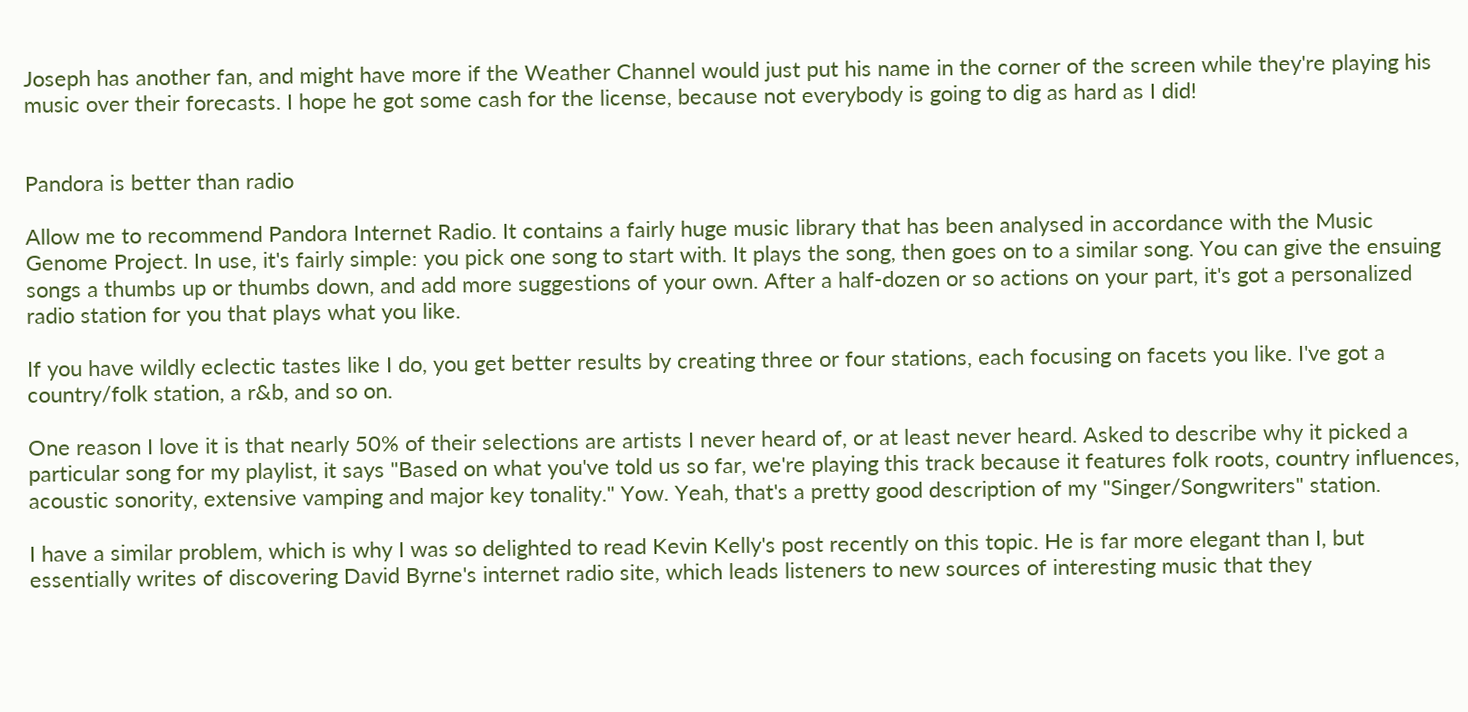Joseph has another fan, and might have more if the Weather Channel would just put his name in the corner of the screen while they're playing his music over their forecasts. I hope he got some cash for the license, because not everybody is going to dig as hard as I did!


Pandora is better than radio

Allow me to recommend Pandora Internet Radio. It contains a fairly huge music library that has been analysed in accordance with the Music Genome Project. In use, it's fairly simple: you pick one song to start with. It plays the song, then goes on to a similar song. You can give the ensuing songs a thumbs up or thumbs down, and add more suggestions of your own. After a half-dozen or so actions on your part, it's got a personalized radio station for you that plays what you like.

If you have wildly eclectic tastes like I do, you get better results by creating three or four stations, each focusing on facets you like. I've got a country/folk station, a r&b, and so on.

One reason I love it is that nearly 50% of their selections are artists I never heard of, or at least never heard. Asked to describe why it picked a particular song for my playlist, it says "Based on what you've told us so far, we're playing this track because it features folk roots, country influences, acoustic sonority, extensive vamping and major key tonality." Yow. Yeah, that's a pretty good description of my "Singer/Songwriters" station.

I have a similar problem, which is why I was so delighted to read Kevin Kelly's post recently on this topic. He is far more elegant than I, but essentially writes of discovering David Byrne's internet radio site, which leads listeners to new sources of interesting music that they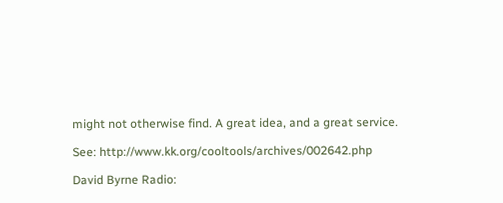might not otherwise find. A great idea, and a great service.

See: http://www.kk.org/cooltools/archives/002642.php

David Byrne Radio: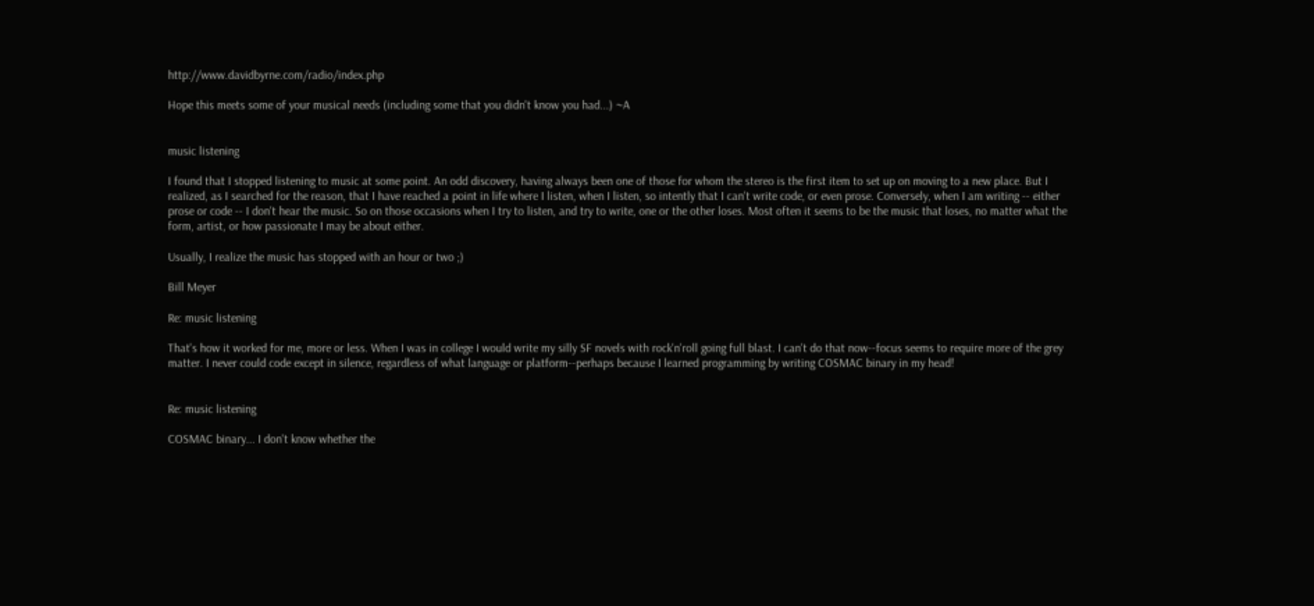http://www.davidbyrne.com/radio/index.php

Hope this meets some of your musical needs (including some that you didn't know you had...) ~A


music listening

I found that I stopped listening to music at some point. An odd discovery, having always been one of those for whom the stereo is the first item to set up on moving to a new place. But I realized, as I searched for the reason, that I have reached a point in life where I listen, when I listen, so intently that I can't write code, or even prose. Conversely, when I am writing -- either prose or code -- I don't hear the music. So on those occasions when I try to listen, and try to write, one or the other loses. Most often it seems to be the music that loses, no matter what the form, artist, or how passionate I may be about either.

Usually, I realize the music has stopped with an hour or two ;)

Bill Meyer

Re: music listening

That's how it worked for me, more or less. When I was in college I would write my silly SF novels with rock'n'roll going full blast. I can't do that now--focus seems to require more of the grey matter. I never could code except in silence, regardless of what language or platform--perhaps because I learned programming by writing COSMAC binary in my head!


Re: music listening

COSMAC binary... I don't know whether the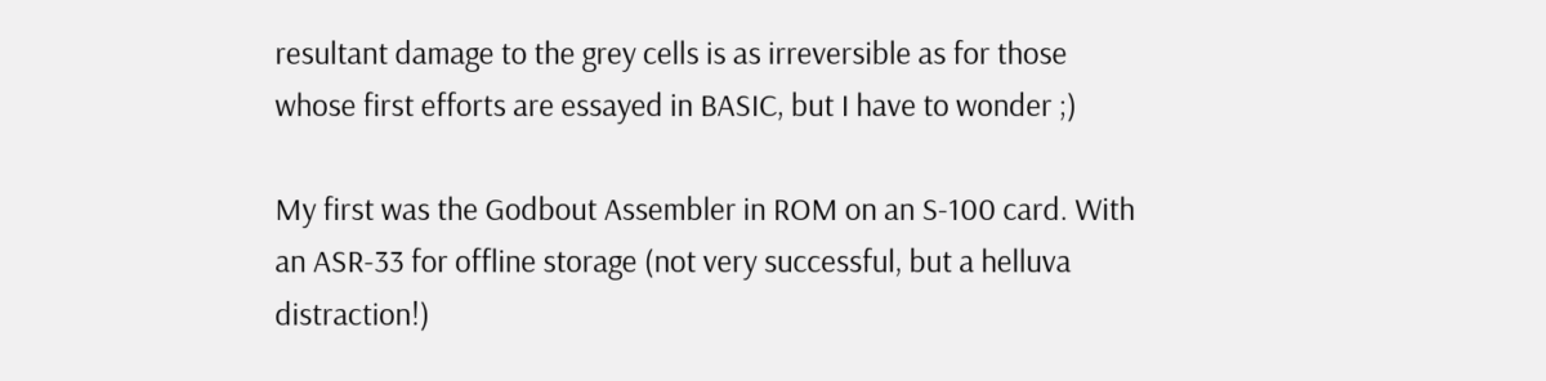resultant damage to the grey cells is as irreversible as for those whose first efforts are essayed in BASIC, but I have to wonder ;)

My first was the Godbout Assembler in ROM on an S-100 card. With an ASR-33 for offline storage (not very successful, but a helluva distraction!)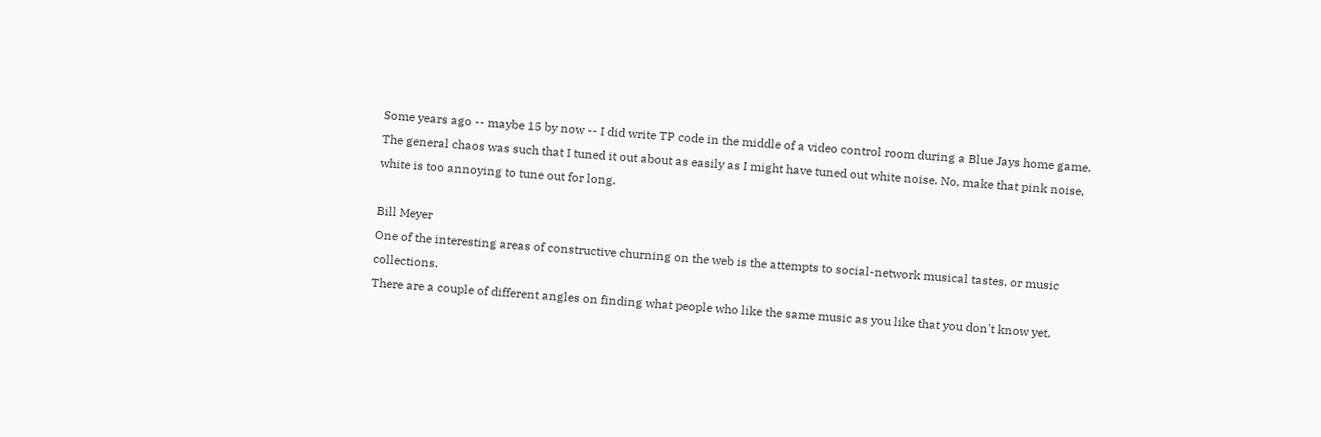Some years ago -- maybe 15 by now -- I did write TP code in the middle of a video control room during a Blue Jays home game. The general chaos was such that I tuned it out about as easily as I might have tuned out white noise. No, make that pink noise, white is too annoying to tune out for long.

Bill Meyer
One of the interesting areas of constructive churning on the web is the attempts to social-network musical tastes, or music collections.
There are a couple of different angles on finding what people who like the same music as you like that you don't know yet.